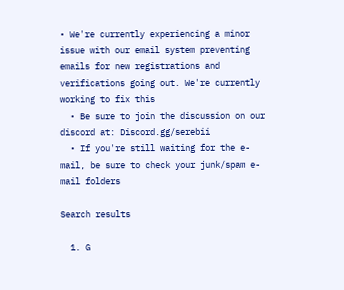• We're currently experiencing a minor issue with our email system preventing emails for new registrations and verifications going out. We're currently working to fix this
  • Be sure to join the discussion on our discord at: Discord.gg/serebii
  • If you're still waiting for the e-mail, be sure to check your junk/spam e-mail folders

Search results

  1. G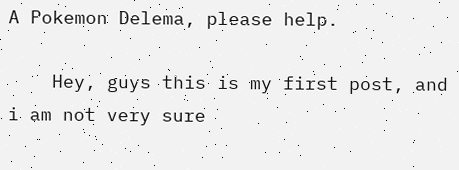A Pokemon Delema, please help.

    Hey, guys this is my first post, and i am not very sure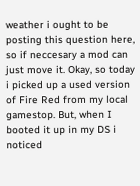weather i ought to be posting this question here, so if neccesary a mod can just move it. Okay, so today i picked up a used version of Fire Red from my local gamestop. But, when I booted it up in my DS i noticed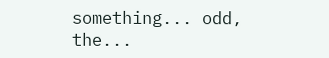something... odd, the...